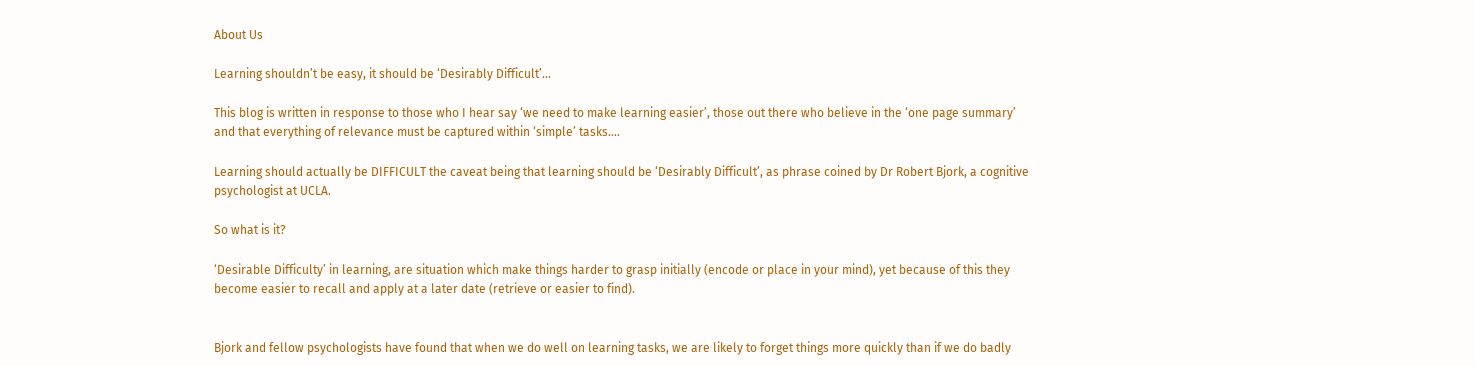About Us

Learning shouldn’t be easy, it should be ‘Desirably Difficult’…

This blog is written in response to those who I hear say ‘we need to make learning easier’, those out there who believe in the ‘one page summary’ and that everything of relevance must be captured within ‘simple’ tasks….

Learning should actually be DIFFICULT the caveat being that learning should be ‘Desirably Difficult’, as phrase coined by Dr Robert Bjork, a cognitive psychologist at UCLA.

So what is it?

‘Desirable Difficulty’ in learning, are situation which make things harder to grasp initially (encode or place in your mind), yet because of this they become easier to recall and apply at a later date (retrieve or easier to find).


Bjork and fellow psychologists have found that when we do well on learning tasks, we are likely to forget things more quickly than if we do badly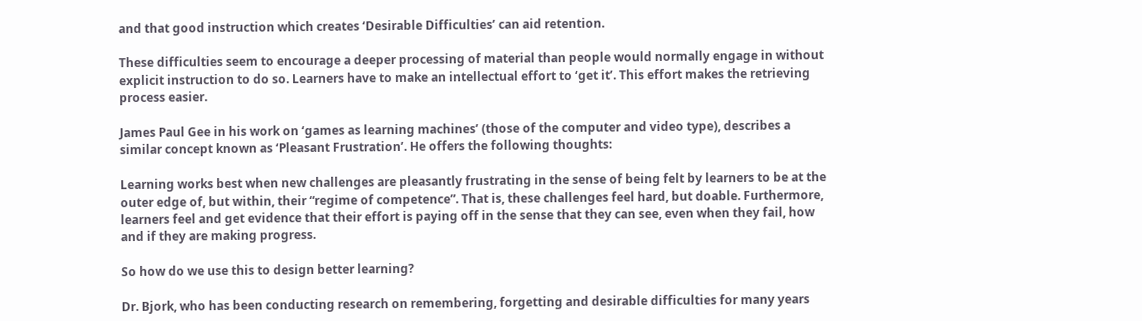and that good instruction which creates ‘Desirable Difficulties’ can aid retention.

These difficulties seem to encourage a deeper processing of material than people would normally engage in without explicit instruction to do so. Learners have to make an intellectual effort to ‘get it’. This effort makes the retrieving process easier.

James Paul Gee in his work on ‘games as learning machines’ (those of the computer and video type), describes a similar concept known as ‘Pleasant Frustration’. He offers the following thoughts:

Learning works best when new challenges are pleasantly frustrating in the sense of being felt by learners to be at the outer edge of, but within, their “regime of competence”. That is, these challenges feel hard, but doable. Furthermore, learners feel and get evidence that their effort is paying off in the sense that they can see, even when they fail, how and if they are making progress.

So how do we use this to design better learning?

Dr. Bjork, who has been conducting research on remembering, forgetting and desirable difficulties for many years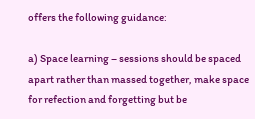offers the following guidance:

a) Space learning – sessions should be spaced apart rather than massed together, make space for refection and forgetting but be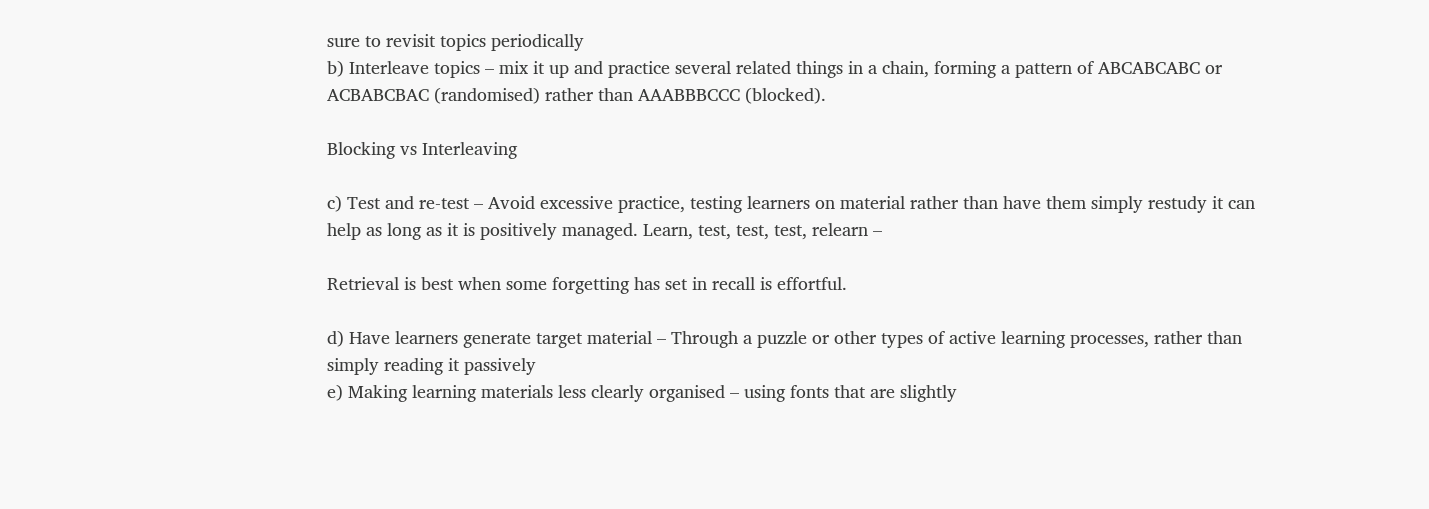sure to revisit topics periodically
b) Interleave topics – mix it up and practice several related things in a chain, forming a pattern of ABCABCABC or ACBABCBAC (randomised) rather than AAABBBCCC (blocked).

Blocking vs Interleaving

c) Test and re-test – Avoid excessive practice, testing learners on material rather than have them simply restudy it can help as long as it is positively managed. Learn, test, test, test, relearn –

Retrieval is best when some forgetting has set in recall is effortful.

d) Have learners generate target material – Through a puzzle or other types of active learning processes, rather than simply reading it passively
e) Making learning materials less clearly organised – using fonts that are slightly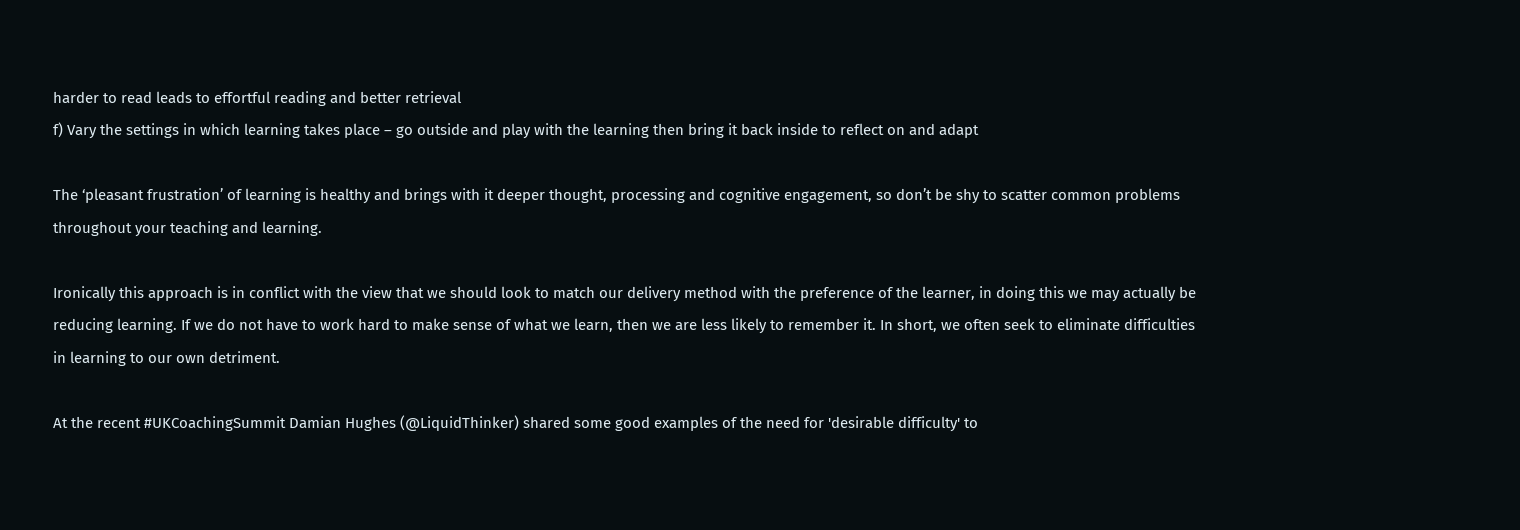harder to read leads to effortful reading and better retrieval
f) Vary the settings in which learning takes place – go outside and play with the learning then bring it back inside to reflect on and adapt

The ‘pleasant frustration’ of learning is healthy and brings with it deeper thought, processing and cognitive engagement, so don’t be shy to scatter common problems throughout your teaching and learning.

Ironically this approach is in conflict with the view that we should look to match our delivery method with the preference of the learner, in doing this we may actually be reducing learning. If we do not have to work hard to make sense of what we learn, then we are less likely to remember it. In short, we often seek to eliminate difficulties in learning to our own detriment.

At the recent #UKCoachingSummit Damian Hughes (@LiquidThinker) shared some good examples of the need for 'desirable difficulty' to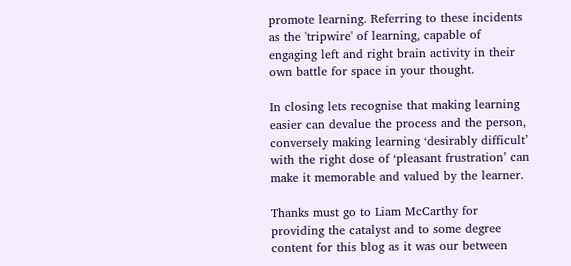promote learning. Referring to these incidents as the 'tripwire' of learning, capable of engaging left and right brain activity in their own battle for space in your thought.

In closing lets recognise that making learning easier can devalue the process and the person, conversely making learning ‘desirably difficult’ with the right dose of ‘pleasant frustration’ can make it memorable and valued by the learner.

Thanks must go to Liam McCarthy for providing the catalyst and to some degree content for this blog as it was our between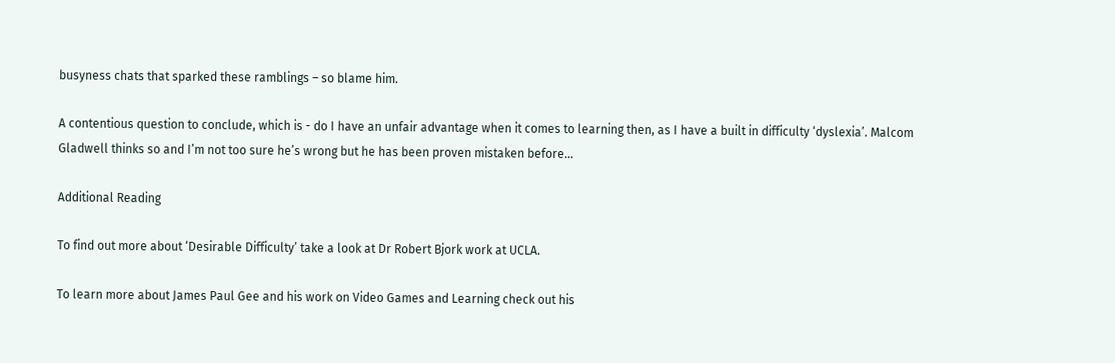busyness chats that sparked these ramblings – so blame him.

A contentious question to conclude, which is - do I have an unfair advantage when it comes to learning then, as I have a built in difficulty ‘dyslexia’. Malcom Gladwell thinks so and I’m not too sure he’s wrong but he has been proven mistaken before…

Additional Reading

To find out more about ‘Desirable Difficulty’ take a look at Dr Robert Bjork work at UCLA.

To learn more about James Paul Gee and his work on Video Games and Learning check out his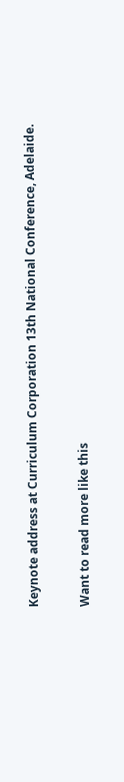Keynote address at Curriculum Corporation 13th National Conference, Adelaide.

Want to read more like this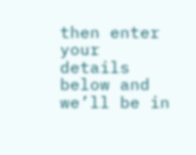then enter your details below and we’ll be in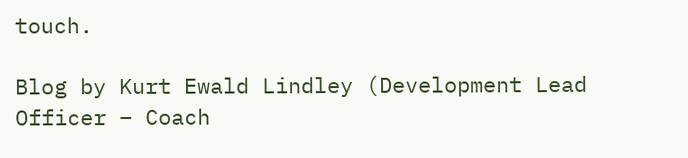touch.

Blog by Kurt Ewald Lindley (Development Lead Officer – Coach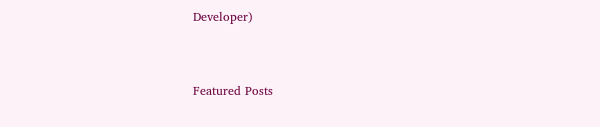Developer)


Featured Posts